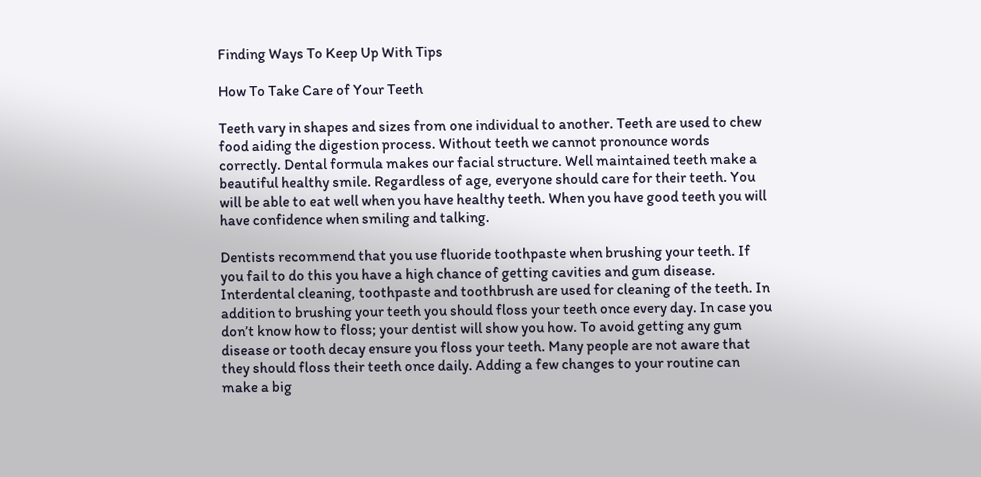Finding Ways To Keep Up With Tips

How To Take Care of Your Teeth

Teeth vary in shapes and sizes from one individual to another. Teeth are used to chew food aiding the digestion process. Without teeth we cannot pronounce words correctly. Dental formula makes our facial structure. Well maintained teeth make a beautiful healthy smile. Regardless of age, everyone should care for their teeth. You will be able to eat well when you have healthy teeth. When you have good teeth you will have confidence when smiling and talking.

Dentists recommend that you use fluoride toothpaste when brushing your teeth. If you fail to do this you have a high chance of getting cavities and gum disease. Interdental cleaning, toothpaste and toothbrush are used for cleaning of the teeth. In addition to brushing your teeth you should floss your teeth once every day. In case you don’t know how to floss; your dentist will show you how. To avoid getting any gum disease or tooth decay ensure you floss your teeth. Many people are not aware that they should floss their teeth once daily. Adding a few changes to your routine can make a big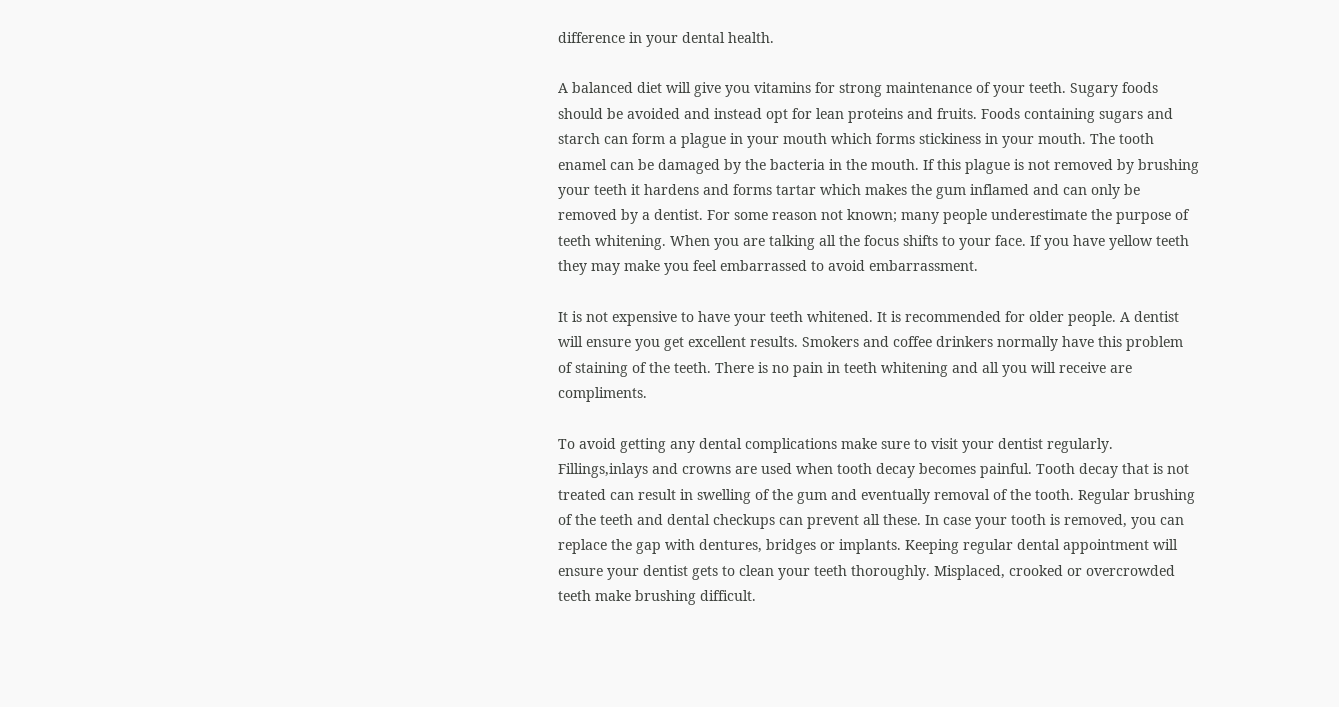difference in your dental health.

A balanced diet will give you vitamins for strong maintenance of your teeth. Sugary foods should be avoided and instead opt for lean proteins and fruits. Foods containing sugars and starch can form a plague in your mouth which forms stickiness in your mouth. The tooth enamel can be damaged by the bacteria in the mouth. If this plague is not removed by brushing your teeth it hardens and forms tartar which makes the gum inflamed and can only be removed by a dentist. For some reason not known; many people underestimate the purpose of teeth whitening. When you are talking all the focus shifts to your face. If you have yellow teeth they may make you feel embarrassed to avoid embarrassment.

It is not expensive to have your teeth whitened. It is recommended for older people. A dentist will ensure you get excellent results. Smokers and coffee drinkers normally have this problem of staining of the teeth. There is no pain in teeth whitening and all you will receive are compliments.

To avoid getting any dental complications make sure to visit your dentist regularly. Fillings,inlays and crowns are used when tooth decay becomes painful. Tooth decay that is not treated can result in swelling of the gum and eventually removal of the tooth. Regular brushing of the teeth and dental checkups can prevent all these. In case your tooth is removed, you can replace the gap with dentures, bridges or implants. Keeping regular dental appointment will ensure your dentist gets to clean your teeth thoroughly. Misplaced, crooked or overcrowded teeth make brushing difficult.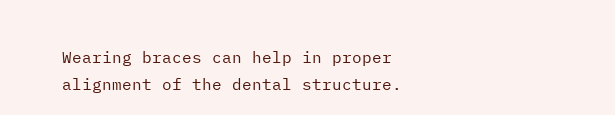Wearing braces can help in proper alignment of the dental structure.